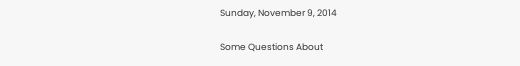Sunday, November 9, 2014

Some Questions About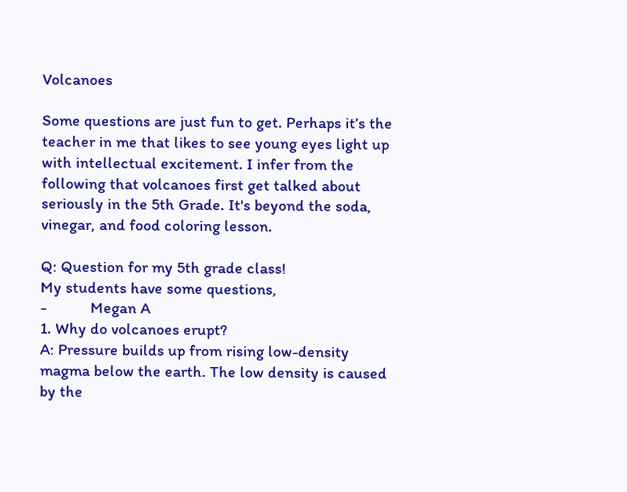Volcanoes

Some questions are just fun to get. Perhaps it’s the teacher in me that likes to see young eyes light up with intellectual excitement. I infer from the following that volcanoes first get talked about seriously in the 5th Grade. It's beyond the soda, vinegar, and food coloring lesson.

Q: Question for my 5th grade class!
My students have some questions,
-           Megan A
1. Why do volcanoes erupt?
A: Pressure builds up from rising low-density magma below the earth. The low density is caused by the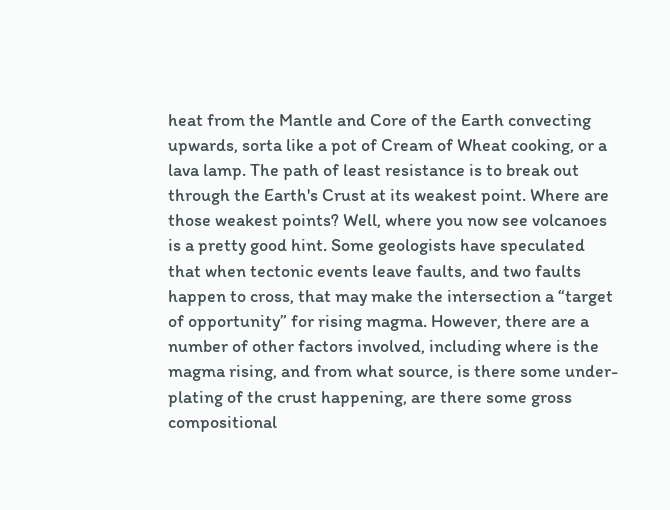heat from the Mantle and Core of the Earth convecting upwards, sorta like a pot of Cream of Wheat cooking, or a lava lamp. The path of least resistance is to break out through the Earth's Crust at its weakest point. Where are those weakest points? Well, where you now see volcanoes is a pretty good hint. Some geologists have speculated that when tectonic events leave faults, and two faults happen to cross, that may make the intersection a “target of opportunity” for rising magma. However, there are a number of other factors involved, including where is the magma rising, and from what source, is there some under-plating of the crust happening, are there some gross compositional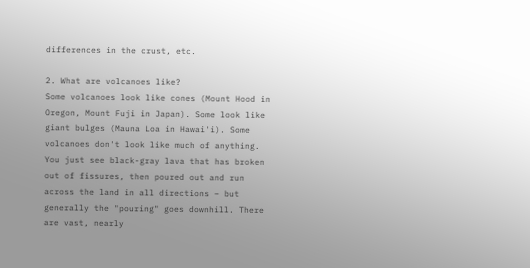differences in the crust, etc.

2. What are volcanoes like?
Some volcanoes look like cones (Mount Hood in Oregon, Mount Fuji in Japan). Some look like giant bulges (Mauna Loa in Hawai'i). Some volcanoes don't look like much of anything. You just see black-gray lava that has broken out of fissures, then poured out and run across the land in all directions – but generally the "pouring" goes downhill. There are vast, nearly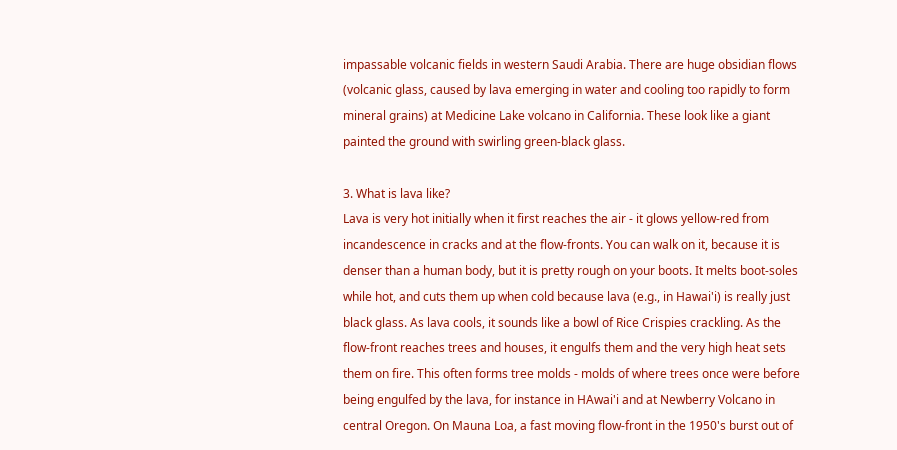impassable volcanic fields in western Saudi Arabia. There are huge obsidian flows (volcanic glass, caused by lava emerging in water and cooling too rapidly to form mineral grains) at Medicine Lake volcano in California. These look like a giant painted the ground with swirling green-black glass.

3. What is lava like?
Lava is very hot initially when it first reaches the air - it glows yellow-red from incandescence in cracks and at the flow-fronts. You can walk on it, because it is denser than a human body, but it is pretty rough on your boots. It melts boot-soles while hot, and cuts them up when cold because lava (e.g., in Hawai'i) is really just black glass. As lava cools, it sounds like a bowl of Rice Crispies crackling. As the flow-front reaches trees and houses, it engulfs them and the very high heat sets them on fire. This often forms tree molds - molds of where trees once were before being engulfed by the lava, for instance in HAwai'i and at Newberry Volcano in central Oregon. On Mauna Loa, a fast moving flow-front in the 1950's burst out of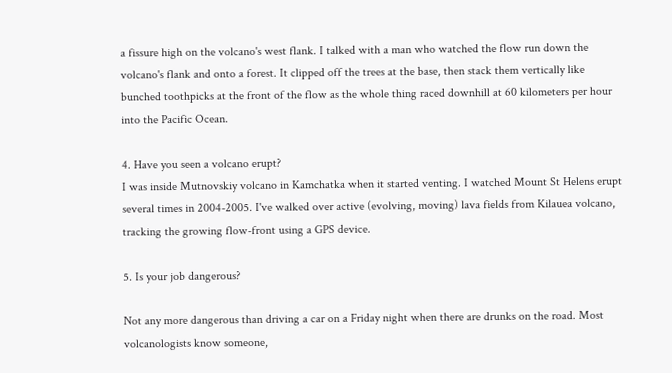a fissure high on the volcano's west flank. I talked with a man who watched the flow run down the volcano's flank and onto a forest. It clipped off the trees at the base, then stack them vertically like bunched toothpicks at the front of the flow as the whole thing raced downhill at 60 kilometers per hour into the Pacific Ocean.

4. Have you seen a volcano erupt?
I was inside Mutnovskiy volcano in Kamchatka when it started venting. I watched Mount St Helens erupt several times in 2004-2005. I've walked over active (evolving, moving) lava fields from Kilauea volcano, tracking the growing flow-front using a GPS device.

5. Is your job dangerous?

Not any more dangerous than driving a car on a Friday night when there are drunks on the road. Most volcanologists know someone,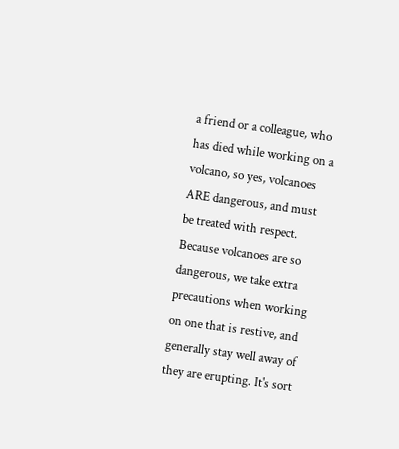a friend or a colleague, who has died while working on a volcano, so yes, volcanoes ARE dangerous, and must be treated with respect. Because volcanoes are so dangerous, we take extra precautions when working on one that is restive, and generally stay well away of they are erupting. It's sort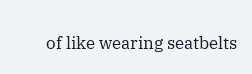of like wearing seatbelts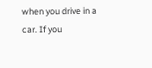when you drive in a car. If you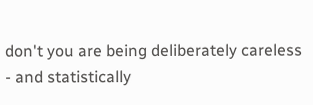don't you are being deliberately careless - and statistically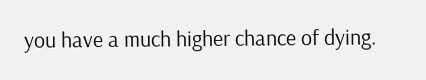you have a much higher chance of dying.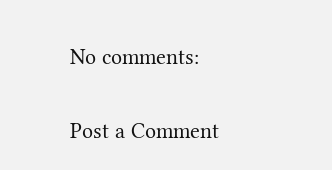No comments:

Post a Comment